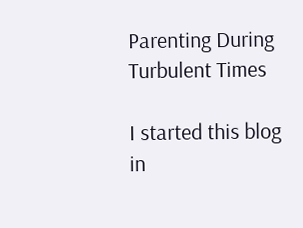Parenting During Turbulent Times

I started this blog in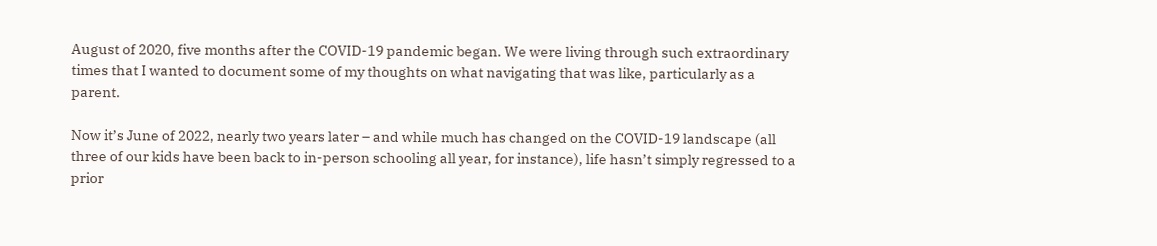August of 2020, five months after the COVID-19 pandemic began. We were living through such extraordinary times that I wanted to document some of my thoughts on what navigating that was like, particularly as a parent.

Now it’s June of 2022, nearly two years later – and while much has changed on the COVID-19 landscape (all three of our kids have been back to in-person schooling all year, for instance), life hasn’t simply regressed to a prior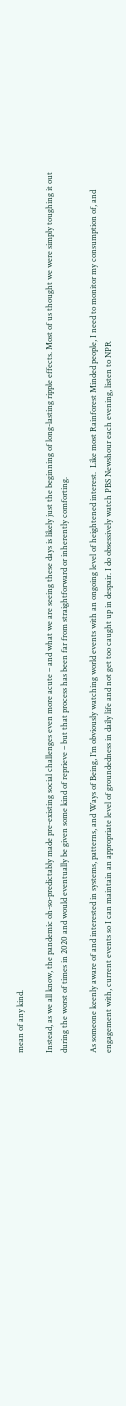mean of any kind.

Instead, as we all know, the pandemic oh-so-predictably made pre-existing social challenges even more acute – and what we are seeing these days is likely just the beginning of long-lasting ripple effects. Most of us thought we were simply toughing it out during the worst of times in 2020 and would eventually be given some kind of reprieve – but that process has been far from straightforward or inherently comforting.

As someone keenly aware of and interested in systems, patterns, and Ways of Being, I’m obviously watching world events with an ongoing level of heightened interest.  Like most Rainforest Minded people, I need to monitor my consumption of, and engagement with, current events so I can maintain an appropriate level of groundedness in daily life and not get too caught up in despair. I do obsessively watch PBS Newshour each evening, listen to NPR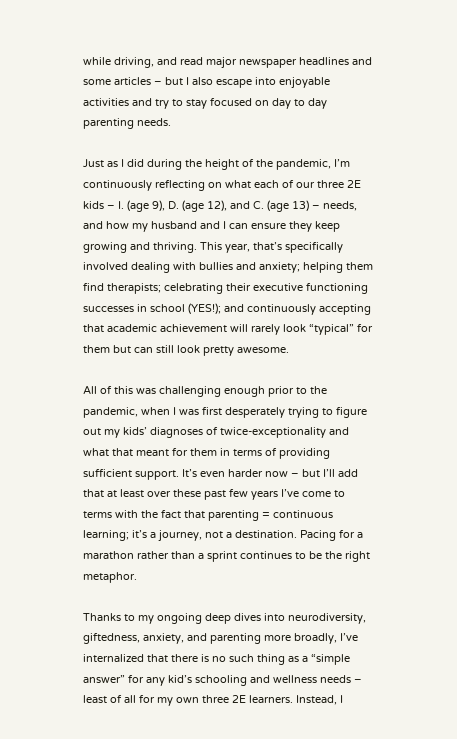while driving, and read major newspaper headlines and some articles – but I also escape into enjoyable activities and try to stay focused on day to day parenting needs.

Just as I did during the height of the pandemic, I’m continuously reflecting on what each of our three 2E kids – I. (age 9), D. (age 12), and C. (age 13) – needs, and how my husband and I can ensure they keep growing and thriving. This year, that’s specifically involved dealing with bullies and anxiety; helping them find therapists; celebrating their executive functioning successes in school (YES!); and continuously accepting that academic achievement will rarely look “typical” for them but can still look pretty awesome.

All of this was challenging enough prior to the pandemic, when I was first desperately trying to figure out my kids’ diagnoses of twice-exceptionality and what that meant for them in terms of providing sufficient support. It’s even harder now – but I’ll add that at least over these past few years I’ve come to terms with the fact that parenting = continuous learning; it’s a journey, not a destination. Pacing for a marathon rather than a sprint continues to be the right metaphor.

Thanks to my ongoing deep dives into neurodiversity, giftedness, anxiety, and parenting more broadly, I’ve internalized that there is no such thing as a “simple answer” for any kid’s schooling and wellness needs – least of all for my own three 2E learners. Instead, I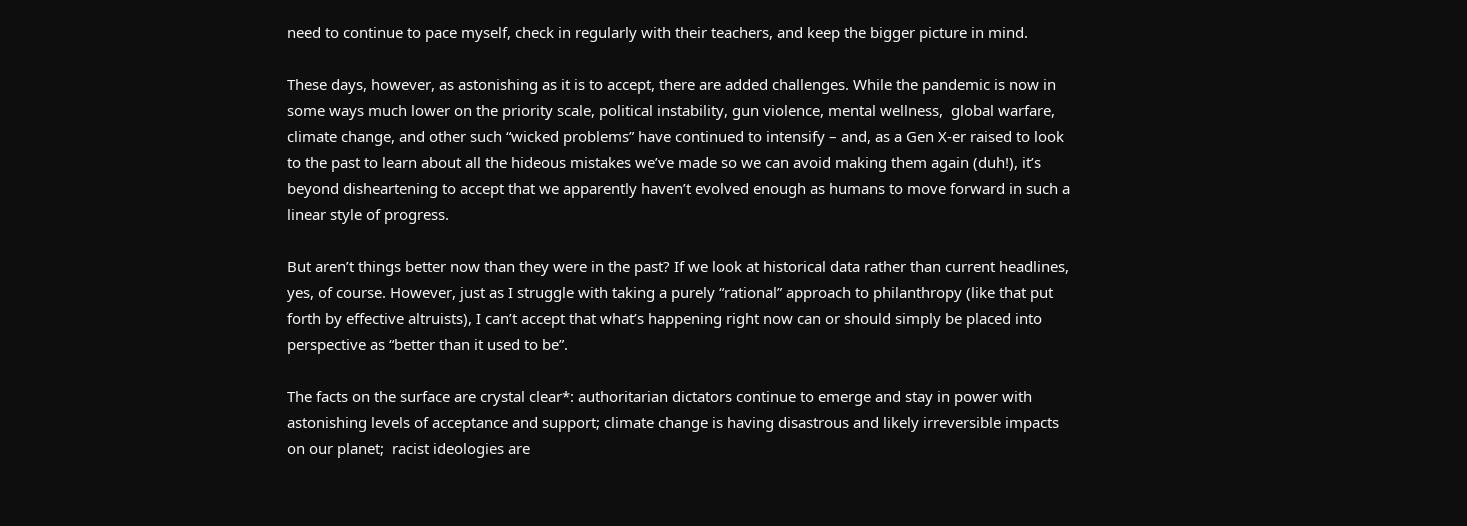need to continue to pace myself, check in regularly with their teachers, and keep the bigger picture in mind.

These days, however, as astonishing as it is to accept, there are added challenges. While the pandemic is now in some ways much lower on the priority scale, political instability, gun violence, mental wellness,  global warfare, climate change, and other such “wicked problems” have continued to intensify – and, as a Gen X-er raised to look to the past to learn about all the hideous mistakes we’ve made so we can avoid making them again (duh!), it’s beyond disheartening to accept that we apparently haven’t evolved enough as humans to move forward in such a linear style of progress.

But aren’t things better now than they were in the past? If we look at historical data rather than current headlines, yes, of course. However, just as I struggle with taking a purely “rational” approach to philanthropy (like that put forth by effective altruists), I can’t accept that what’s happening right now can or should simply be placed into perspective as “better than it used to be”.

The facts on the surface are crystal clear*: authoritarian dictators continue to emerge and stay in power with astonishing levels of acceptance and support; climate change is having disastrous and likely irreversible impacts on our planet;  racist ideologies are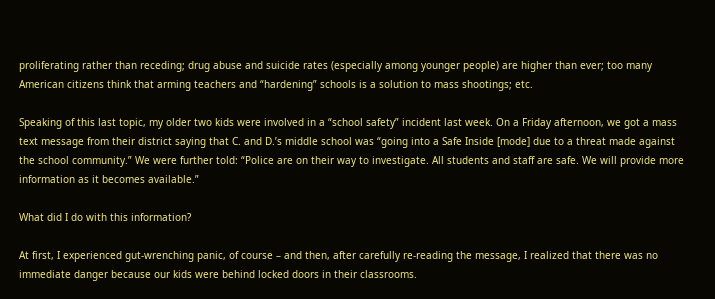proliferating rather than receding; drug abuse and suicide rates (especially among younger people) are higher than ever; too many American citizens think that arming teachers and “hardening” schools is a solution to mass shootings; etc.

Speaking of this last topic, my older two kids were involved in a “school safety” incident last week. On a Friday afternoon, we got a mass text message from their district saying that C. and D.’s middle school was “going into a Safe Inside [mode] due to a threat made against the school community.” We were further told: “Police are on their way to investigate. All students and staff are safe. We will provide more information as it becomes available.”

What did I do with this information?

At first, I experienced gut-wrenching panic, of course – and then, after carefully re-reading the message, I realized that there was no immediate danger because our kids were behind locked doors in their classrooms.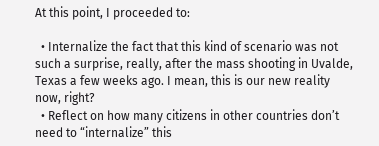At this point, I proceeded to:

  • Internalize the fact that this kind of scenario was not such a surprise, really, after the mass shooting in Uvalde, Texas a few weeks ago. I mean, this is our new reality now, right?
  • Reflect on how many citizens in other countries don’t need to “internalize” this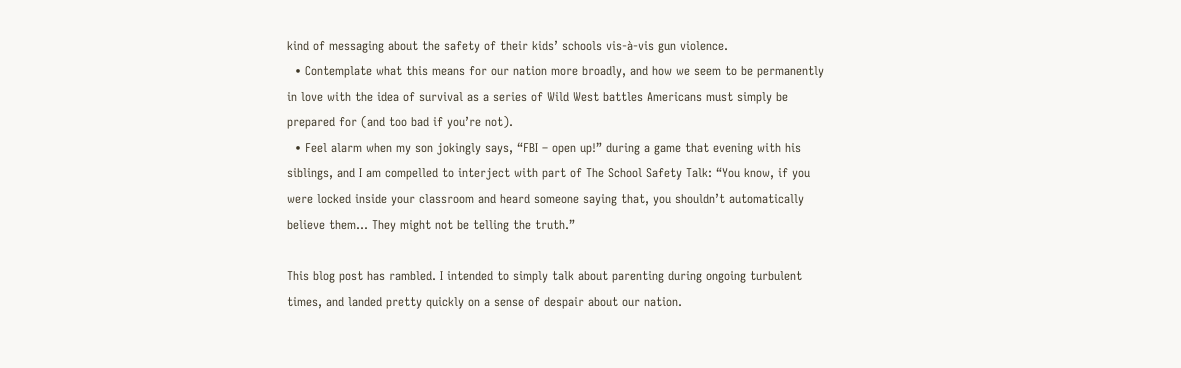kind of messaging about the safety of their kids’ schools vis-à-vis gun violence.
  • Contemplate what this means for our nation more broadly, and how we seem to be permanently in love with the idea of survival as a series of Wild West battles Americans must simply be prepared for (and too bad if you’re not).
  • Feel alarm when my son jokingly says, “FBI – open up!” during a game that evening with his siblings, and I am compelled to interject with part of The School Safety Talk: “You know, if you were locked inside your classroom and heard someone saying that, you shouldn’t automatically believe them… They might not be telling the truth.”

This blog post has rambled. I intended to simply talk about parenting during ongoing turbulent times, and landed pretty quickly on a sense of despair about our nation.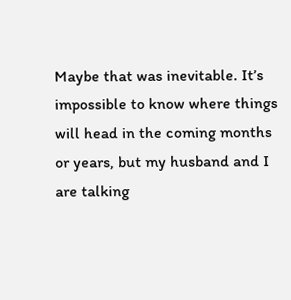Maybe that was inevitable. It’s impossible to know where things will head in the coming months or years, but my husband and I are talking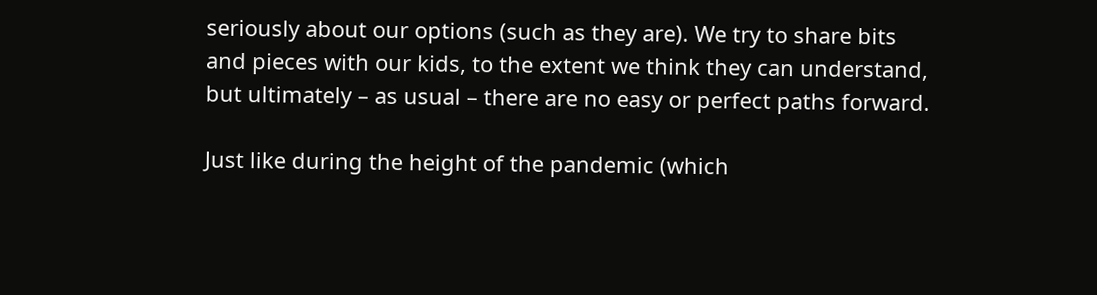seriously about our options (such as they are). We try to share bits and pieces with our kids, to the extent we think they can understand, but ultimately – as usual – there are no easy or perfect paths forward.

Just like during the height of the pandemic (which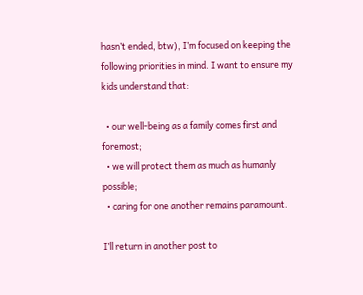hasn’t ended, btw), I’m focused on keeping the following priorities in mind. I want to ensure my kids understand that:

  • our well-being as a family comes first and foremost;
  • we will protect them as much as humanly possible;
  • caring for one another remains paramount.

I’ll return in another post to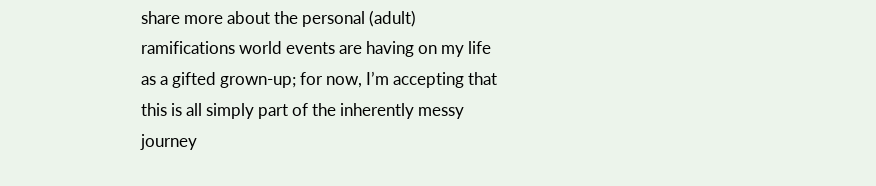share more about the personal (adult) ramifications world events are having on my life as a gifted grown-up; for now, I’m accepting that this is all simply part of the inherently messy journey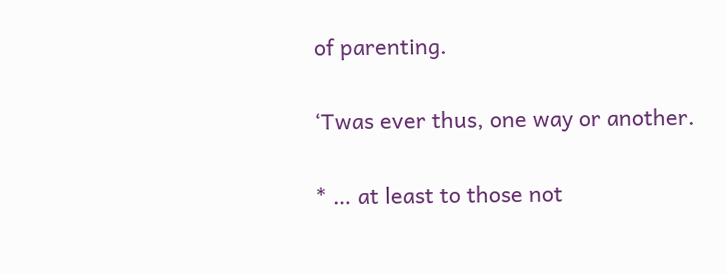of parenting.

‘Twas ever thus, one way or another.

* … at least to those not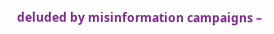deluded by misinformation campaigns –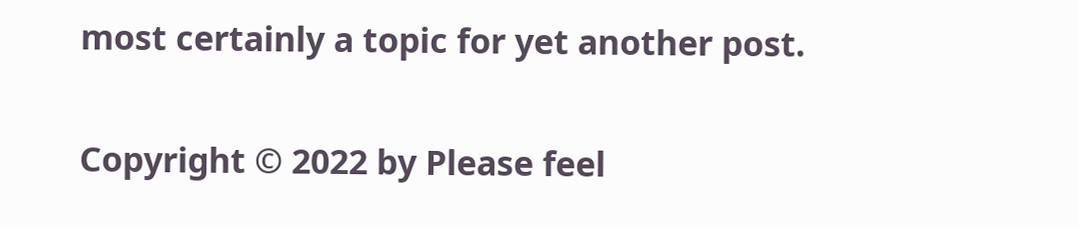most certainly a topic for yet another post.

Copyright © 2022 by Please feel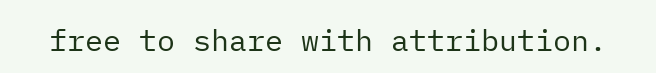free to share with attribution.